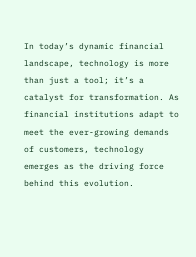In today’s dynamic financial landscape, technology is more than just a tool; it’s a catalyst for transformation. As financial institutions adapt to meet the ever-growing demands of customers, technology emerges as the driving force behind this evolution.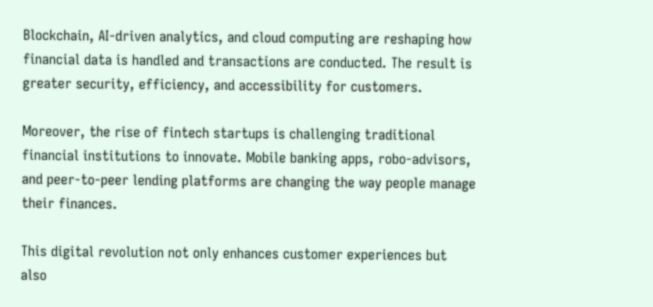Blockchain, AI-driven analytics, and cloud computing are reshaping how financial data is handled and transactions are conducted. The result is greater security, efficiency, and accessibility for customers.

Moreover, the rise of fintech startups is challenging traditional financial institutions to innovate. Mobile banking apps, robo-advisors, and peer-to-peer lending platforms are changing the way people manage their finances.

This digital revolution not only enhances customer experiences but also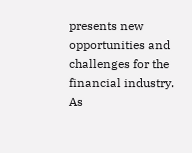presents new opportunities and challenges for the financial industry. As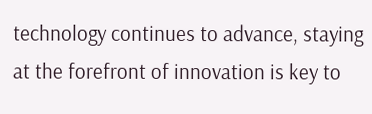technology continues to advance, staying at the forefront of innovation is key to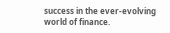success in the ever-evolving world of finance.